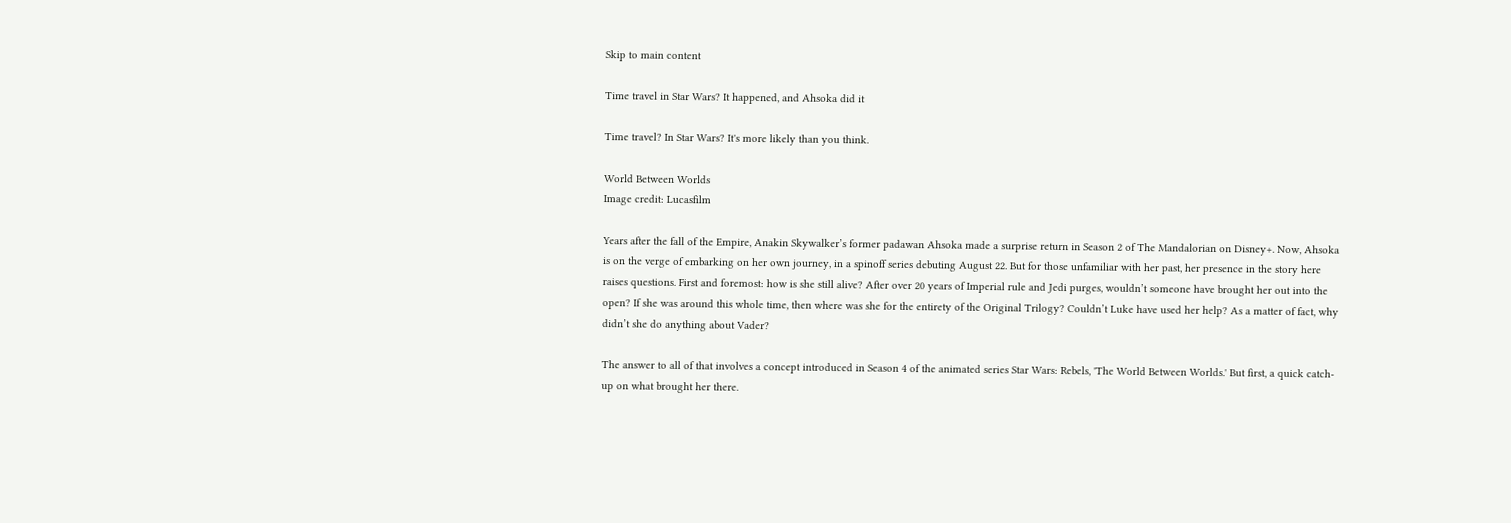Skip to main content

Time travel in Star Wars? It happened, and Ahsoka did it

Time travel? In Star Wars? It's more likely than you think.

World Between Worlds
Image credit: Lucasfilm

Years after the fall of the Empire, Anakin Skywalker’s former padawan Ahsoka made a surprise return in Season 2 of The Mandalorian on Disney+. Now, Ahsoka is on the verge of embarking on her own journey, in a spinoff series debuting August 22. But for those unfamiliar with her past, her presence in the story here raises questions. First and foremost: how is she still alive? After over 20 years of Imperial rule and Jedi purges, wouldn’t someone have brought her out into the open? If she was around this whole time, then where was she for the entirety of the Original Trilogy? Couldn’t Luke have used her help? As a matter of fact, why didn’t she do anything about Vader?

The answer to all of that involves a concept introduced in Season 4 of the animated series Star Wars: Rebels, 'The World Between Worlds.' But first, a quick catch-up on what brought her there.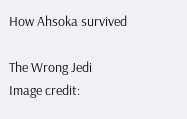How Ahsoka survived

The Wrong Jedi
Image credit: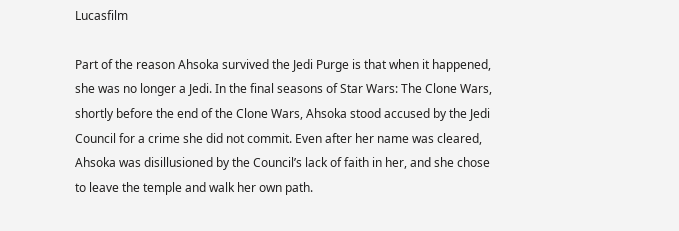Lucasfilm

Part of the reason Ahsoka survived the Jedi Purge is that when it happened, she was no longer a Jedi. In the final seasons of Star Wars: The Clone Wars, shortly before the end of the Clone Wars, Ahsoka stood accused by the Jedi Council for a crime she did not commit. Even after her name was cleared, Ahsoka was disillusioned by the Council’s lack of faith in her, and she chose to leave the temple and walk her own path.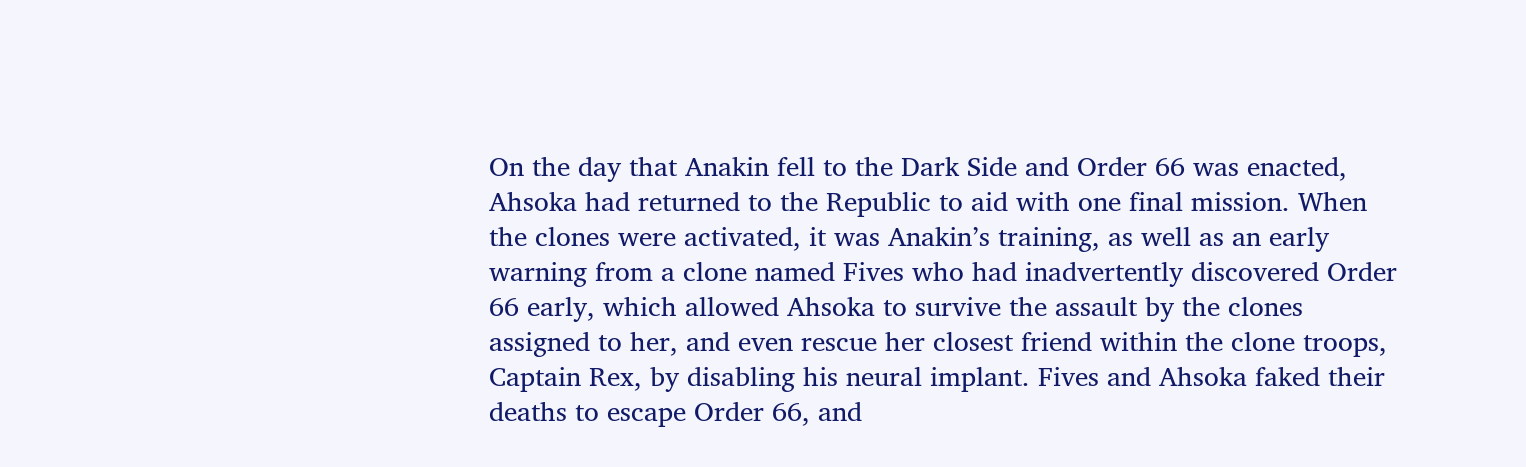On the day that Anakin fell to the Dark Side and Order 66 was enacted, Ahsoka had returned to the Republic to aid with one final mission. When the clones were activated, it was Anakin’s training, as well as an early warning from a clone named Fives who had inadvertently discovered Order 66 early, which allowed Ahsoka to survive the assault by the clones assigned to her, and even rescue her closest friend within the clone troops, Captain Rex, by disabling his neural implant. Fives and Ahsoka faked their deaths to escape Order 66, and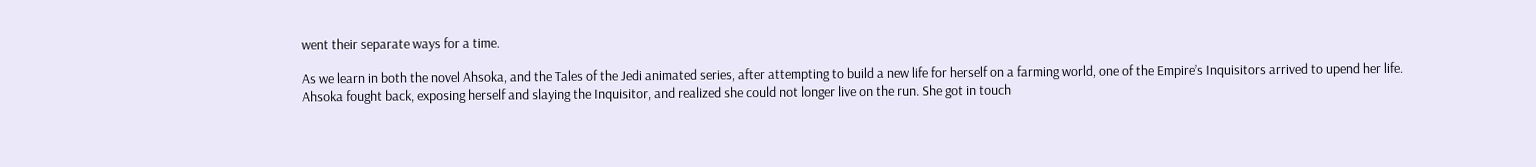went their separate ways for a time.

As we learn in both the novel Ahsoka, and the Tales of the Jedi animated series, after attempting to build a new life for herself on a farming world, one of the Empire’s Inquisitors arrived to upend her life. Ahsoka fought back, exposing herself and slaying the Inquisitor, and realized she could not longer live on the run. She got in touch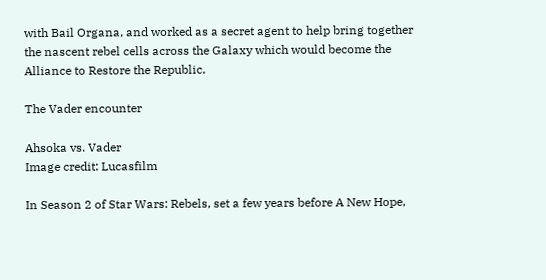with Bail Organa, and worked as a secret agent to help bring together the nascent rebel cells across the Galaxy which would become the Alliance to Restore the Republic.

The Vader encounter

Ahsoka vs. Vader
Image credit: Lucasfilm

In Season 2 of Star Wars: Rebels, set a few years before A New Hope,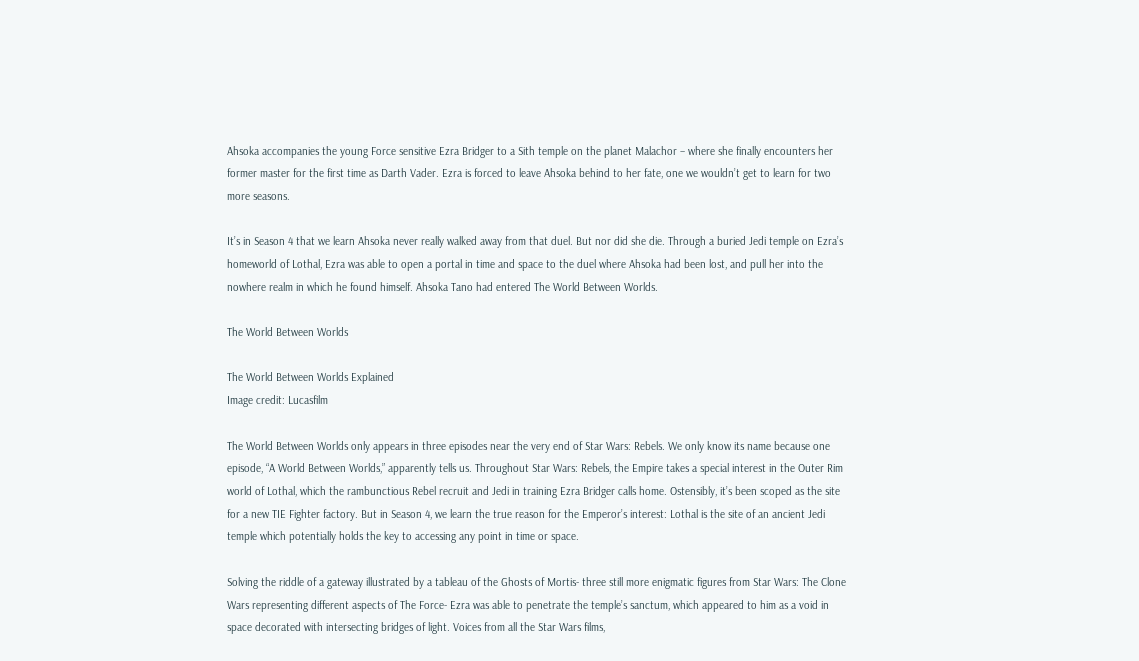Ahsoka accompanies the young Force sensitive Ezra Bridger to a Sith temple on the planet Malachor – where she finally encounters her former master for the first time as Darth Vader. Ezra is forced to leave Ahsoka behind to her fate, one we wouldn’t get to learn for two more seasons.

It’s in Season 4 that we learn Ahsoka never really walked away from that duel. But nor did she die. Through a buried Jedi temple on Ezra’s homeworld of Lothal, Ezra was able to open a portal in time and space to the duel where Ahsoka had been lost, and pull her into the nowhere realm in which he found himself. Ahsoka Tano had entered The World Between Worlds.

The World Between Worlds

The World Between Worlds Explained
Image credit: Lucasfilm

The World Between Worlds only appears in three episodes near the very end of Star Wars: Rebels. We only know its name because one episode, “A World Between Worlds,” apparently tells us. Throughout Star Wars: Rebels, the Empire takes a special interest in the Outer Rim world of Lothal, which the rambunctious Rebel recruit and Jedi in training Ezra Bridger calls home. Ostensibly, it’s been scoped as the site for a new TIE Fighter factory. But in Season 4, we learn the true reason for the Emperor’s interest: Lothal is the site of an ancient Jedi temple which potentially holds the key to accessing any point in time or space.

Solving the riddle of a gateway illustrated by a tableau of the Ghosts of Mortis- three still more enigmatic figures from Star Wars: The Clone Wars representing different aspects of The Force- Ezra was able to penetrate the temple’s sanctum, which appeared to him as a void in space decorated with intersecting bridges of light. Voices from all the Star Wars films,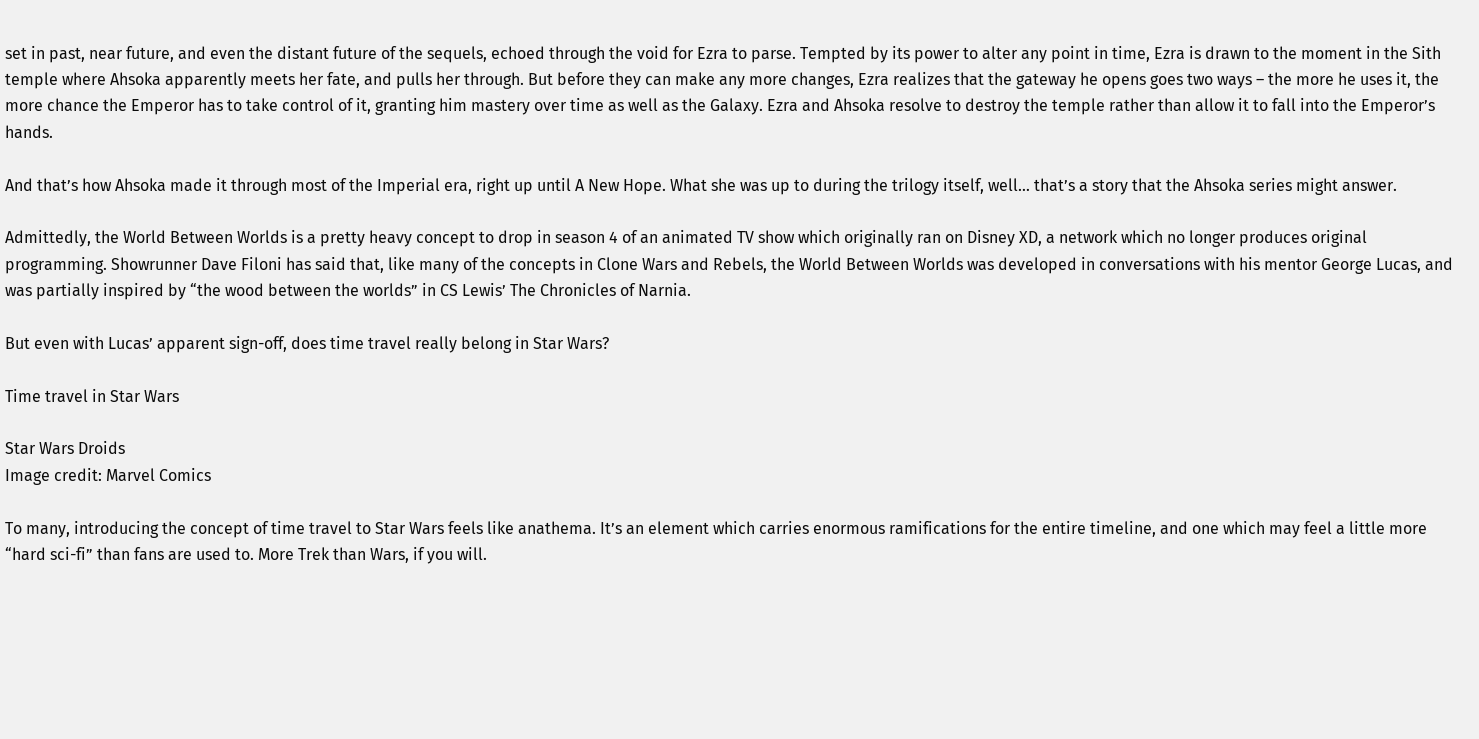set in past, near future, and even the distant future of the sequels, echoed through the void for Ezra to parse. Tempted by its power to alter any point in time, Ezra is drawn to the moment in the Sith temple where Ahsoka apparently meets her fate, and pulls her through. But before they can make any more changes, Ezra realizes that the gateway he opens goes two ways – the more he uses it, the more chance the Emperor has to take control of it, granting him mastery over time as well as the Galaxy. Ezra and Ahsoka resolve to destroy the temple rather than allow it to fall into the Emperor’s hands.

And that’s how Ahsoka made it through most of the Imperial era, right up until A New Hope. What she was up to during the trilogy itself, well… that’s a story that the Ahsoka series might answer.

Admittedly, the World Between Worlds is a pretty heavy concept to drop in season 4 of an animated TV show which originally ran on Disney XD, a network which no longer produces original programming. Showrunner Dave Filoni has said that, like many of the concepts in Clone Wars and Rebels, the World Between Worlds was developed in conversations with his mentor George Lucas, and was partially inspired by “the wood between the worlds” in CS Lewis’ The Chronicles of Narnia.

But even with Lucas’ apparent sign-off, does time travel really belong in Star Wars?

Time travel in Star Wars

Star Wars Droids
Image credit: Marvel Comics

To many, introducing the concept of time travel to Star Wars feels like anathema. It’s an element which carries enormous ramifications for the entire timeline, and one which may feel a little more “hard sci-fi” than fans are used to. More Trek than Wars, if you will.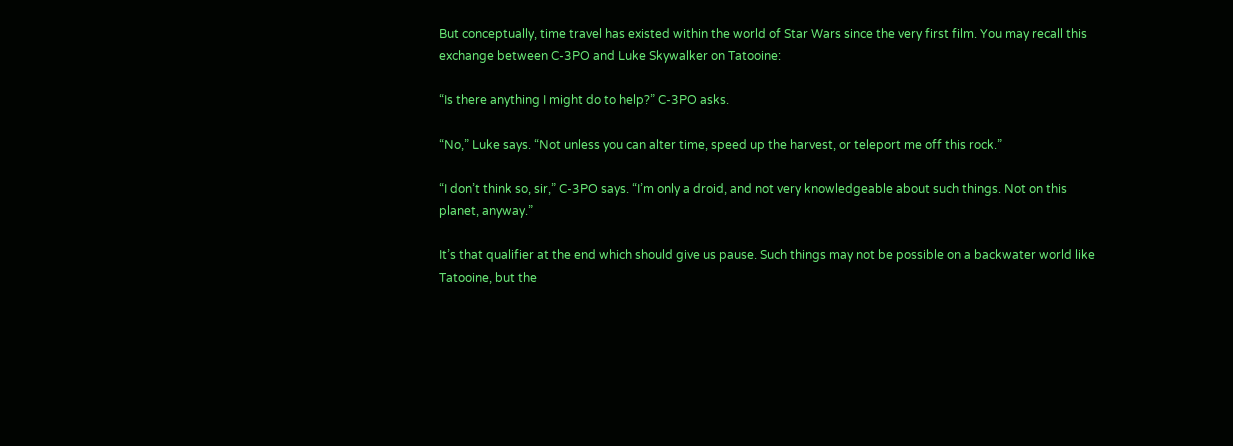But conceptually, time travel has existed within the world of Star Wars since the very first film. You may recall this exchange between C-3PO and Luke Skywalker on Tatooine:

“Is there anything I might do to help?” C-3PO asks.

“No,” Luke says. “Not unless you can alter time, speed up the harvest, or teleport me off this rock.”

“I don’t think so, sir,” C-3PO says. “I’m only a droid, and not very knowledgeable about such things. Not on this planet, anyway.”

It’s that qualifier at the end which should give us pause. Such things may not be possible on a backwater world like Tatooine, but the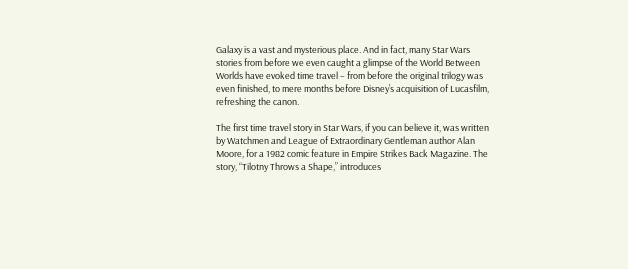Galaxy is a vast and mysterious place. And in fact, many Star Wars stories from before we even caught a glimpse of the World Between Worlds have evoked time travel – from before the original trilogy was even finished, to mere months before Disney’s acquisition of Lucasfilm, refreshing the canon.

The first time travel story in Star Wars, if you can believe it, was written by Watchmen and League of Extraordinary Gentleman author Alan Moore, for a 1982 comic feature in Empire Strikes Back Magazine. The story, “Tilotny Throws a Shape,” introduces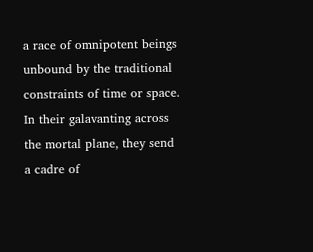a race of omnipotent beings unbound by the traditional constraints of time or space. In their galavanting across the mortal plane, they send a cadre of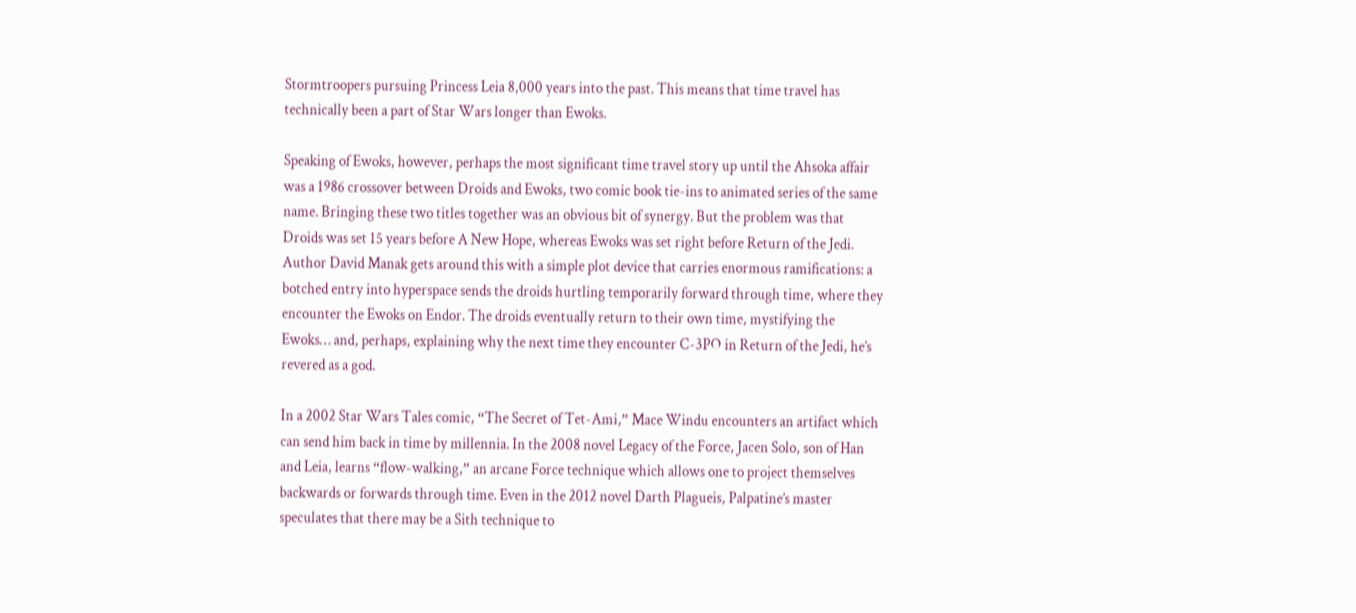Stormtroopers pursuing Princess Leia 8,000 years into the past. This means that time travel has technically been a part of Star Wars longer than Ewoks.

Speaking of Ewoks, however, perhaps the most significant time travel story up until the Ahsoka affair was a 1986 crossover between Droids and Ewoks, two comic book tie-ins to animated series of the same name. Bringing these two titles together was an obvious bit of synergy. But the problem was that Droids was set 15 years before A New Hope, whereas Ewoks was set right before Return of the Jedi. Author David Manak gets around this with a simple plot device that carries enormous ramifications: a botched entry into hyperspace sends the droids hurtling temporarily forward through time, where they encounter the Ewoks on Endor. The droids eventually return to their own time, mystifying the Ewoks… and, perhaps, explaining why the next time they encounter C-3PO in Return of the Jedi, he’s revered as a god.

In a 2002 Star Wars Tales comic, “The Secret of Tet-Ami,” Mace Windu encounters an artifact which can send him back in time by millennia. In the 2008 novel Legacy of the Force, Jacen Solo, son of Han and Leia, learns “flow-walking,” an arcane Force technique which allows one to project themselves backwards or forwards through time. Even in the 2012 novel Darth Plagueis, Palpatine’s master speculates that there may be a Sith technique to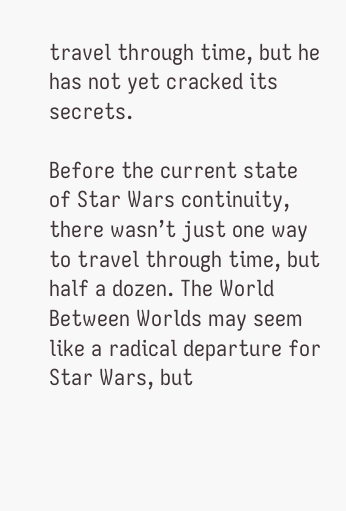travel through time, but he has not yet cracked its secrets.

Before the current state of Star Wars continuity, there wasn’t just one way to travel through time, but half a dozen. The World Between Worlds may seem like a radical departure for Star Wars, but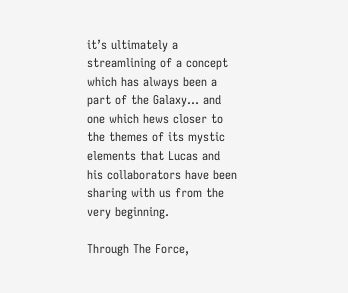it’s ultimately a streamlining of a concept which has always been a part of the Galaxy… and one which hews closer to the themes of its mystic elements that Lucas and his collaborators have been sharing with us from the very beginning.

Through The Force,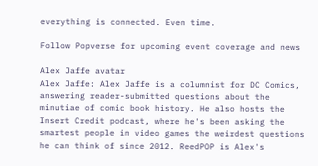everything is connected. Even time.

Follow Popverse for upcoming event coverage and news

Alex Jaffe avatar
Alex Jaffe: Alex Jaffe is a columnist for DC Comics, answering reader-submitted questions about the minutiae of comic book history. He also hosts the Insert Credit podcast, where he's been asking the smartest people in video games the weirdest questions he can think of since 2012. ReedPOP is Alex's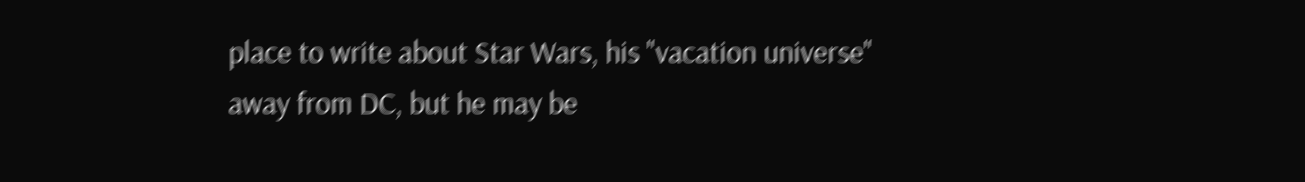place to write about Star Wars, his "vacation universe" away from DC, but he may be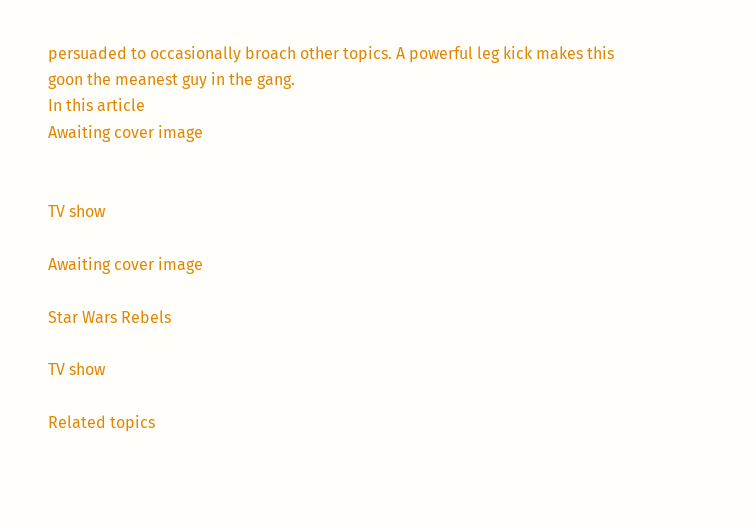persuaded to occasionally broach other topics. A powerful leg kick makes this goon the meanest guy in the gang.
In this article
Awaiting cover image


TV show

Awaiting cover image

Star Wars Rebels

TV show

Related topics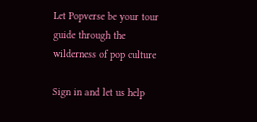Let Popverse be your tour guide through the wilderness of pop culture

Sign in and let us help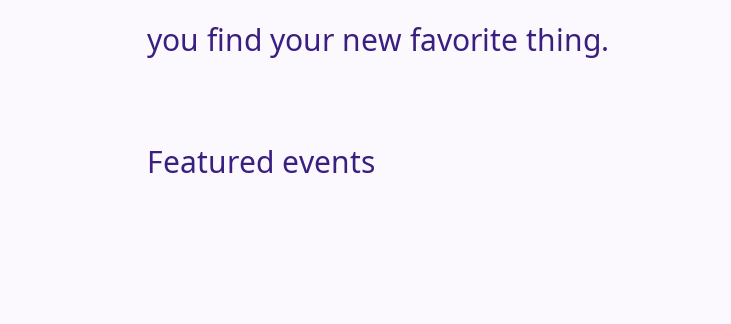you find your new favorite thing.

Featured events